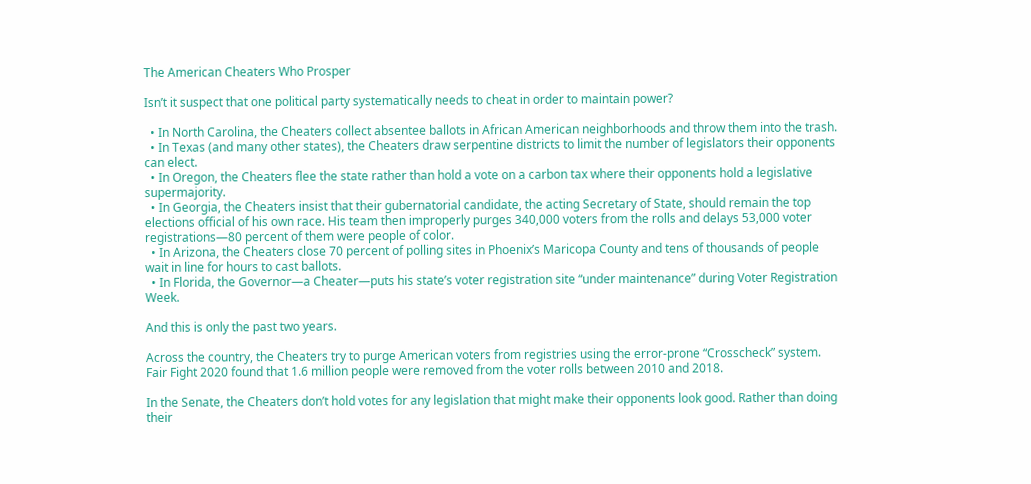The American Cheaters Who Prosper

Isn’t it suspect that one political party systematically needs to cheat in order to maintain power?

  • In North Carolina, the Cheaters collect absentee ballots in African American neighborhoods and throw them into the trash.
  • In Texas (and many other states), the Cheaters draw serpentine districts to limit the number of legislators their opponents can elect.
  • In Oregon, the Cheaters flee the state rather than hold a vote on a carbon tax where their opponents hold a legislative supermajority.
  • In Georgia, the Cheaters insist that their gubernatorial candidate, the acting Secretary of State, should remain the top elections official of his own race. His team then improperly purges 340,000 voters from the rolls and delays 53,000 voter registrations—80 percent of them were people of color.
  • In Arizona, the Cheaters close 70 percent of polling sites in Phoenix’s Maricopa County and tens of thousands of people wait in line for hours to cast ballots.
  • In Florida, the Governor—a Cheater—puts his state’s voter registration site “under maintenance” during Voter Registration Week.

And this is only the past two years.

Across the country, the Cheaters try to purge American voters from registries using the error-prone “Crosscheck” system.  Fair Fight 2020 found that 1.6 million people were removed from the voter rolls between 2010 and 2018.

In the Senate, the Cheaters don’t hold votes for any legislation that might make their opponents look good. Rather than doing their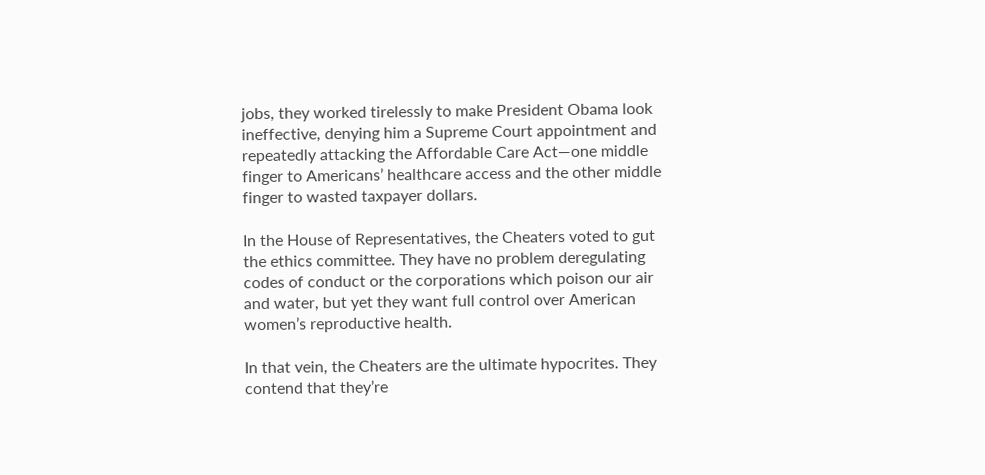jobs, they worked tirelessly to make President Obama look ineffective, denying him a Supreme Court appointment and repeatedly attacking the Affordable Care Act—one middle finger to Americans’ healthcare access and the other middle finger to wasted taxpayer dollars.

In the House of Representatives, the Cheaters voted to gut the ethics committee. They have no problem deregulating codes of conduct or the corporations which poison our air and water, but yet they want full control over American women’s reproductive health.

In that vein, the Cheaters are the ultimate hypocrites. They contend that they’re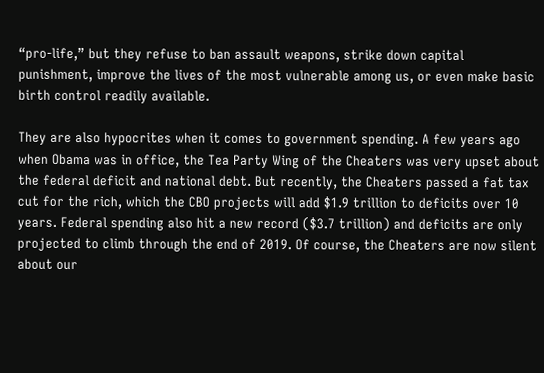“pro-life,” but they refuse to ban assault weapons, strike down capital punishment, improve the lives of the most vulnerable among us, or even make basic birth control readily available.

They are also hypocrites when it comes to government spending. A few years ago when Obama was in office, the Tea Party Wing of the Cheaters was very upset about the federal deficit and national debt. But recently, the Cheaters passed a fat tax cut for the rich, which the CBO projects will add $1.9 trillion to deficits over 10 years. Federal spending also hit a new record ($3.7 trillion) and deficits are only projected to climb through the end of 2019. Of course, the Cheaters are now silent about our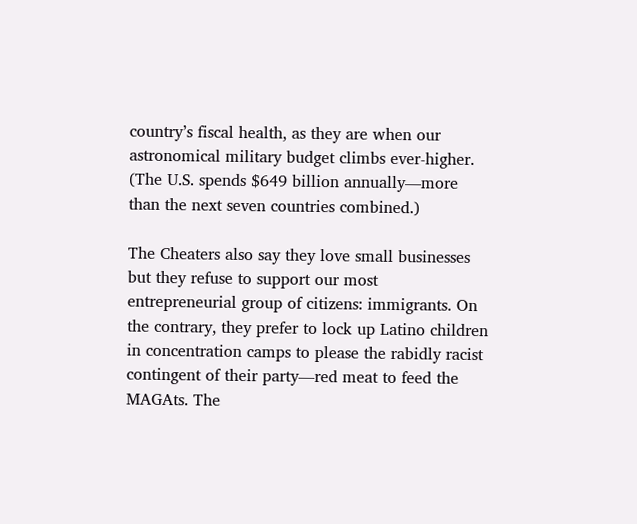country’s fiscal health, as they are when our astronomical military budget climbs ever-higher. (The U.S. spends $649 billion annually—more than the next seven countries combined.)

The Cheaters also say they love small businesses but they refuse to support our most entrepreneurial group of citizens: immigrants. On the contrary, they prefer to lock up Latino children in concentration camps to please the rabidly racist contingent of their party—red meat to feed the MAGAts. The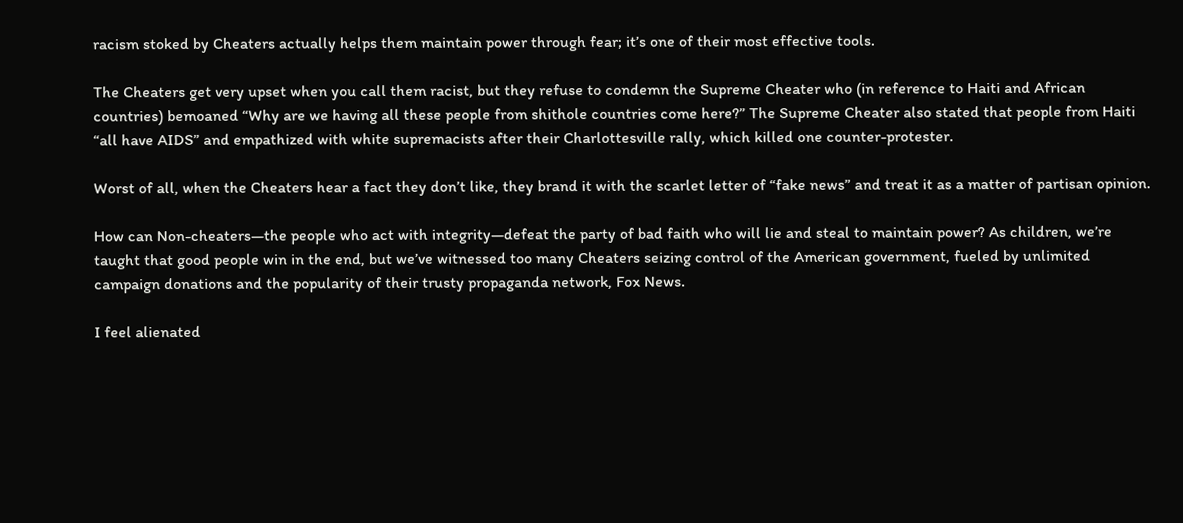racism stoked by Cheaters actually helps them maintain power through fear; it’s one of their most effective tools.

The Cheaters get very upset when you call them racist, but they refuse to condemn the Supreme Cheater who (in reference to Haiti and African countries) bemoaned “Why are we having all these people from shithole countries come here?” The Supreme Cheater also stated that people from Haiti “all have AIDS” and empathized with white supremacists after their Charlottesville rally, which killed one counter-protester.

Worst of all, when the Cheaters hear a fact they don’t like, they brand it with the scarlet letter of “fake news” and treat it as a matter of partisan opinion.

How can Non-cheaters—the people who act with integrity—defeat the party of bad faith who will lie and steal to maintain power? As children, we’re taught that good people win in the end, but we’ve witnessed too many Cheaters seizing control of the American government, fueled by unlimited campaign donations and the popularity of their trusty propaganda network, Fox News.

I feel alienated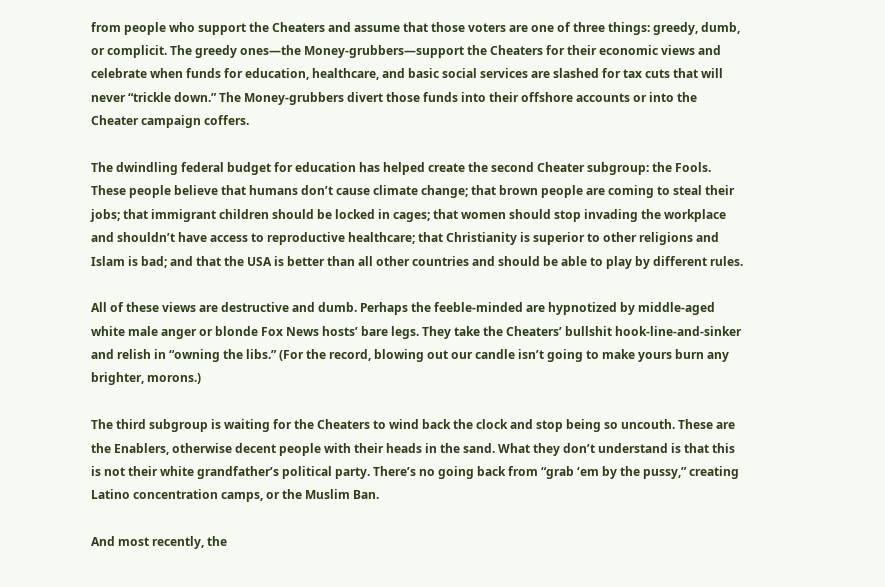from people who support the Cheaters and assume that those voters are one of three things: greedy, dumb, or complicit. The greedy ones—the Money-grubbers—support the Cheaters for their economic views and celebrate when funds for education, healthcare, and basic social services are slashed for tax cuts that will never “trickle down.” The Money-grubbers divert those funds into their offshore accounts or into the Cheater campaign coffers.

The dwindling federal budget for education has helped create the second Cheater subgroup: the Fools. These people believe that humans don’t cause climate change; that brown people are coming to steal their jobs; that immigrant children should be locked in cages; that women should stop invading the workplace and shouldn’t have access to reproductive healthcare; that Christianity is superior to other religions and Islam is bad; and that the USA is better than all other countries and should be able to play by different rules.

All of these views are destructive and dumb. Perhaps the feeble-minded are hypnotized by middle-aged white male anger or blonde Fox News hosts’ bare legs. They take the Cheaters’ bullshit hook-line-and-sinker and relish in “owning the libs.” (For the record, blowing out our candle isn’t going to make yours burn any brighter, morons.)

The third subgroup is waiting for the Cheaters to wind back the clock and stop being so uncouth. These are the Enablers, otherwise decent people with their heads in the sand. What they don’t understand is that this is not their white grandfather’s political party. There’s no going back from “grab ‘em by the pussy,” creating Latino concentration camps, or the Muslim Ban.

And most recently, the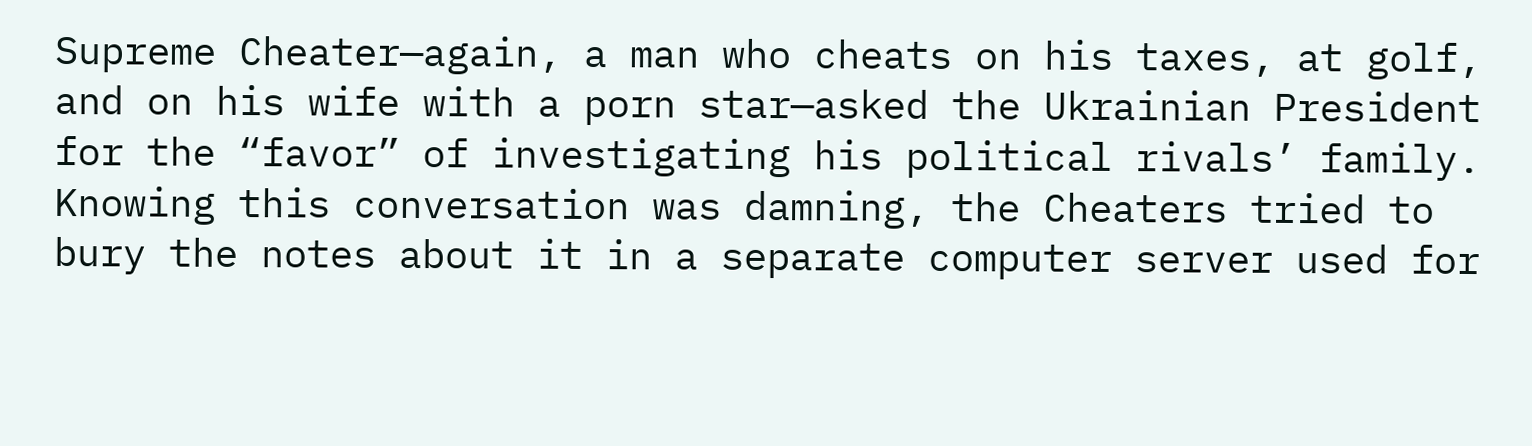Supreme Cheater—again, a man who cheats on his taxes, at golf, and on his wife with a porn star—asked the Ukrainian President for the “favor” of investigating his political rivals’ family. Knowing this conversation was damning, the Cheaters tried to bury the notes about it in a separate computer server used for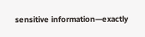sensitive information—exactly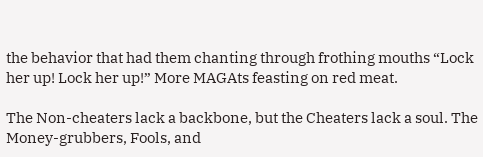the behavior that had them chanting through frothing mouths “Lock her up! Lock her up!” More MAGAts feasting on red meat.

The Non-cheaters lack a backbone, but the Cheaters lack a soul. The Money-grubbers, Fools, and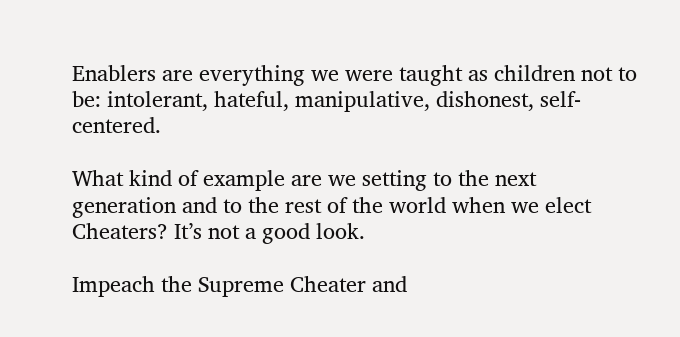Enablers are everything we were taught as children not to be: intolerant, hateful, manipulative, dishonest, self-centered.

What kind of example are we setting to the next generation and to the rest of the world when we elect Cheaters? It’s not a good look.

Impeach the Supreme Cheater and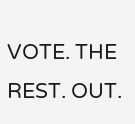VOTE. THE REST. OUT.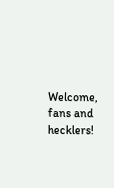Welcome, fans and hecklers!